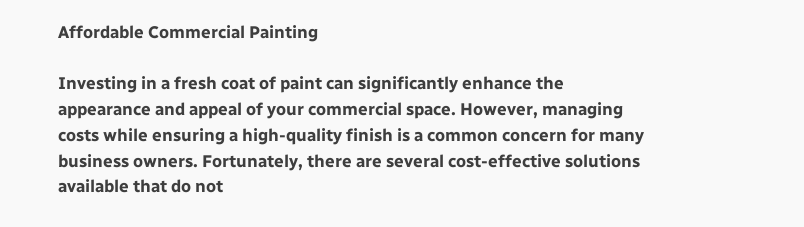Affordable Commercial Painting

Investing in a fresh coat of paint can significantly enhance the appearance and appeal of your commercial space. However, managing costs while ensuring a high-quality finish is a common concern for many business owners. Fortunately, there are several cost-effective solutions available that do not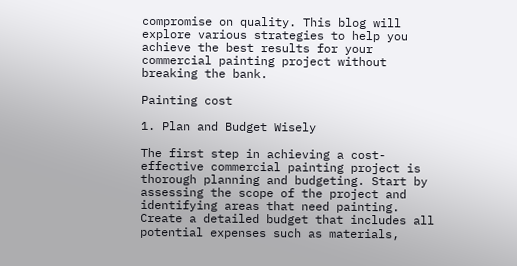compromise on quality. This blog will explore various strategies to help you achieve the best results for your commercial painting project without breaking the bank.

Painting cost

1. Plan and Budget Wisely

The first step in achieving a cost-effective commercial painting project is thorough planning and budgeting. Start by assessing the scope of the project and identifying areas that need painting. Create a detailed budget that includes all potential expenses such as materials,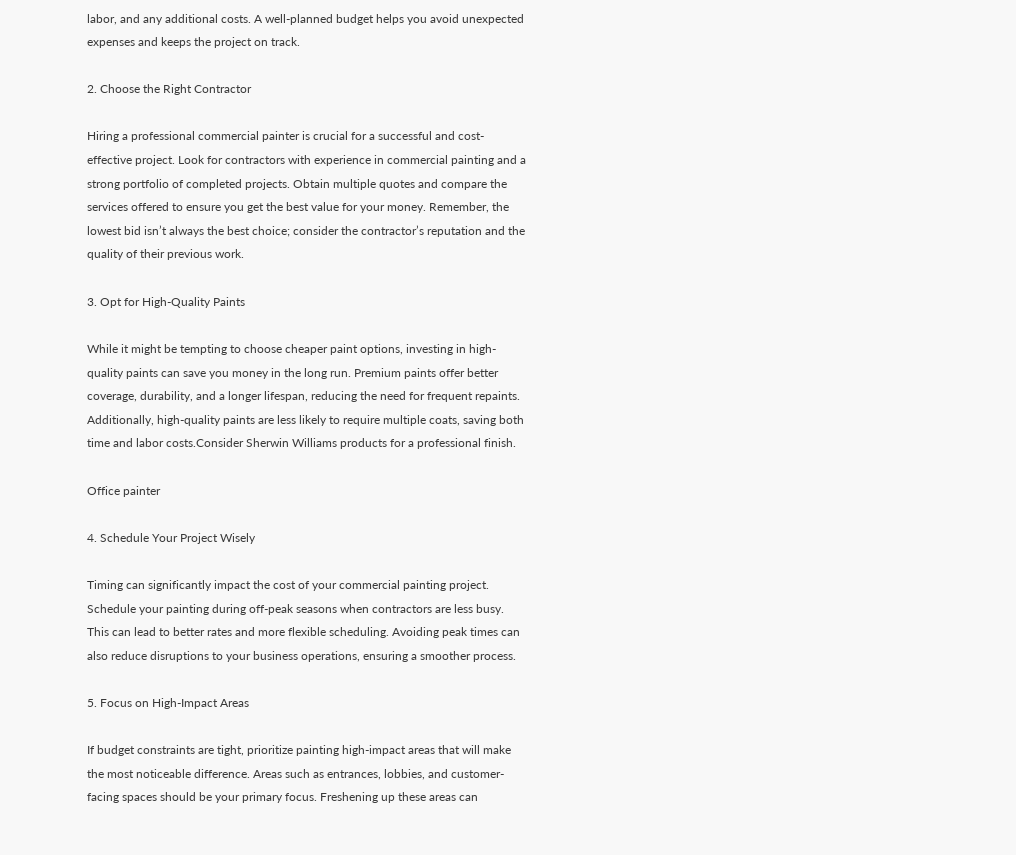labor, and any additional costs. A well-planned budget helps you avoid unexpected expenses and keeps the project on track.

2. Choose the Right Contractor

Hiring a professional commercial painter is crucial for a successful and cost-effective project. Look for contractors with experience in commercial painting and a strong portfolio of completed projects. Obtain multiple quotes and compare the services offered to ensure you get the best value for your money. Remember, the lowest bid isn’t always the best choice; consider the contractor’s reputation and the quality of their previous work.

3. Opt for High-Quality Paints

While it might be tempting to choose cheaper paint options, investing in high-quality paints can save you money in the long run. Premium paints offer better coverage, durability, and a longer lifespan, reducing the need for frequent repaints. Additionally, high-quality paints are less likely to require multiple coats, saving both time and labor costs.Consider Sherwin Williams products for a professional finish.

Office painter

4. Schedule Your Project Wisely

Timing can significantly impact the cost of your commercial painting project. Schedule your painting during off-peak seasons when contractors are less busy. This can lead to better rates and more flexible scheduling. Avoiding peak times can also reduce disruptions to your business operations, ensuring a smoother process.

5. Focus on High-Impact Areas

If budget constraints are tight, prioritize painting high-impact areas that will make the most noticeable difference. Areas such as entrances, lobbies, and customer-facing spaces should be your primary focus. Freshening up these areas can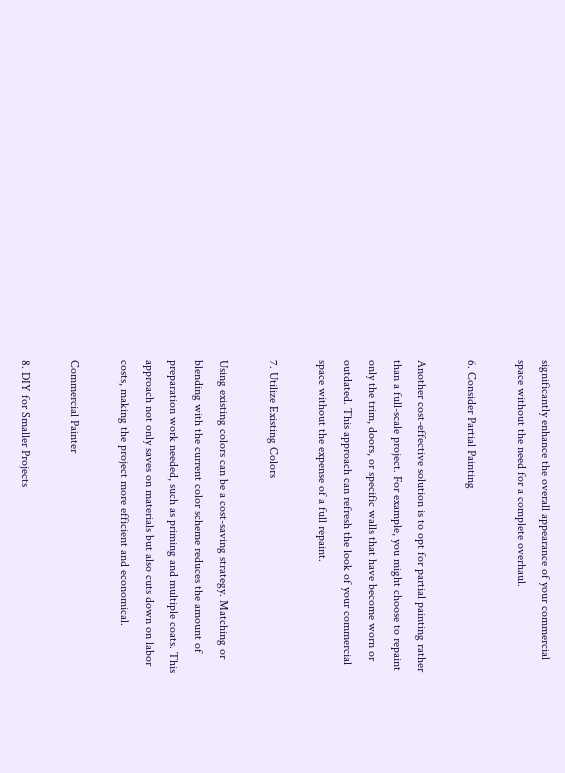significantly enhance the overall appearance of your commercial space without the need for a complete overhaul.

6. Consider Partial Painting

Another cost-effective solution is to opt for partial painting rather than a full-scale project. For example, you might choose to repaint only the trim, doors, or specific walls that have become worn or outdated. This approach can refresh the look of your commercial space without the expense of a full repaint.

7. Utilize Existing Colors

Using existing colors can be a cost-saving strategy. Matching or blending with the current color scheme reduces the amount of preparation work needed, such as priming and multiple coats. This approach not only saves on materials but also cuts down on labor costs, making the project more efficient and economical.

Commercial Painter

8. DIY for Smaller Projects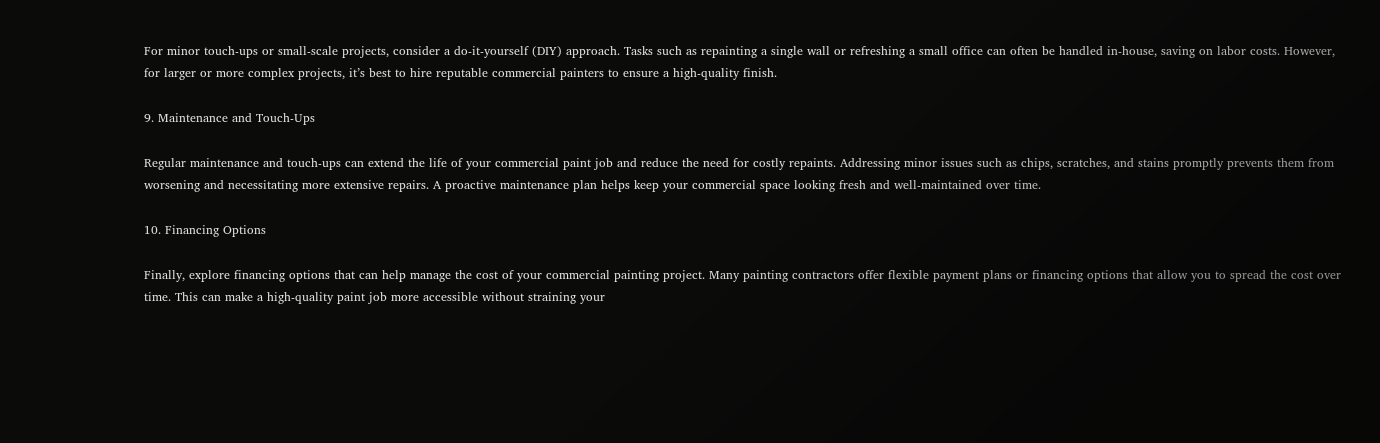For minor touch-ups or small-scale projects, consider a do-it-yourself (DIY) approach. Tasks such as repainting a single wall or refreshing a small office can often be handled in-house, saving on labor costs. However, for larger or more complex projects, it’s best to hire reputable commercial painters to ensure a high-quality finish.

9. Maintenance and Touch-Ups

Regular maintenance and touch-ups can extend the life of your commercial paint job and reduce the need for costly repaints. Addressing minor issues such as chips, scratches, and stains promptly prevents them from worsening and necessitating more extensive repairs. A proactive maintenance plan helps keep your commercial space looking fresh and well-maintained over time.

10. Financing Options

Finally, explore financing options that can help manage the cost of your commercial painting project. Many painting contractors offer flexible payment plans or financing options that allow you to spread the cost over time. This can make a high-quality paint job more accessible without straining your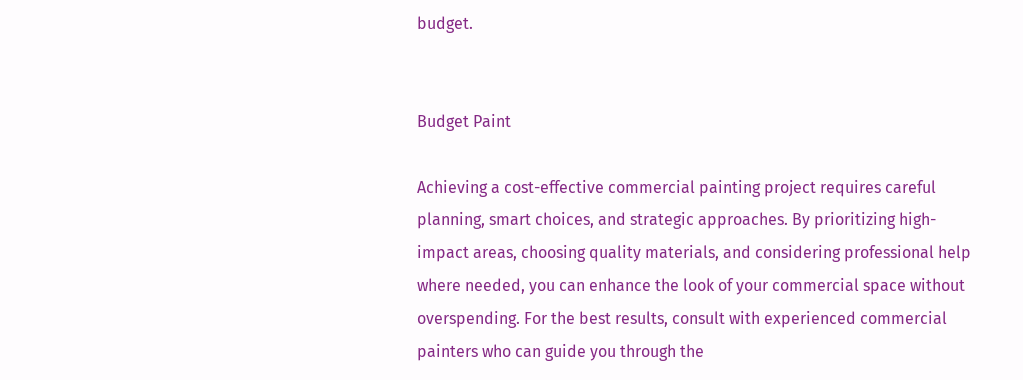budget.


Budget Paint

Achieving a cost-effective commercial painting project requires careful planning, smart choices, and strategic approaches. By prioritizing high-impact areas, choosing quality materials, and considering professional help where needed, you can enhance the look of your commercial space without overspending. For the best results, consult with experienced commercial painters who can guide you through the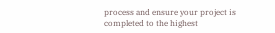process and ensure your project is completed to the highest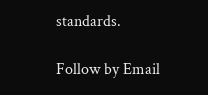standards.

Follow by Email